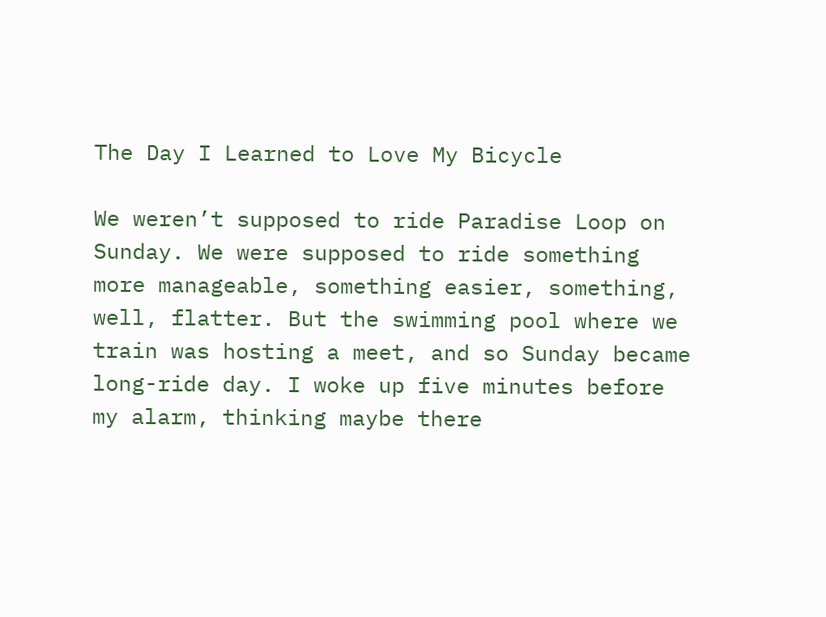The Day I Learned to Love My Bicycle

We weren’t supposed to ride Paradise Loop on Sunday. We were supposed to ride something more manageable, something easier, something, well, flatter. But the swimming pool where we train was hosting a meet, and so Sunday became long-ride day. I woke up five minutes before my alarm, thinking maybe there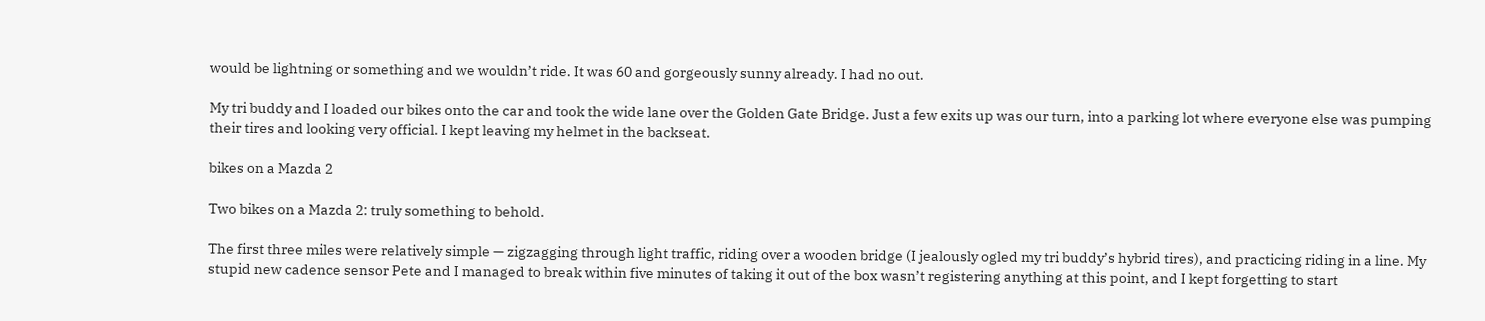would be lightning or something and we wouldn’t ride. It was 60 and gorgeously sunny already. I had no out.

My tri buddy and I loaded our bikes onto the car and took the wide lane over the Golden Gate Bridge. Just a few exits up was our turn, into a parking lot where everyone else was pumping their tires and looking very official. I kept leaving my helmet in the backseat.

bikes on a Mazda 2

Two bikes on a Mazda 2: truly something to behold.

The first three miles were relatively simple — zigzagging through light traffic, riding over a wooden bridge (I jealously ogled my tri buddy’s hybrid tires), and practicing riding in a line. My stupid new cadence sensor Pete and I managed to break within five minutes of taking it out of the box wasn’t registering anything at this point, and I kept forgetting to start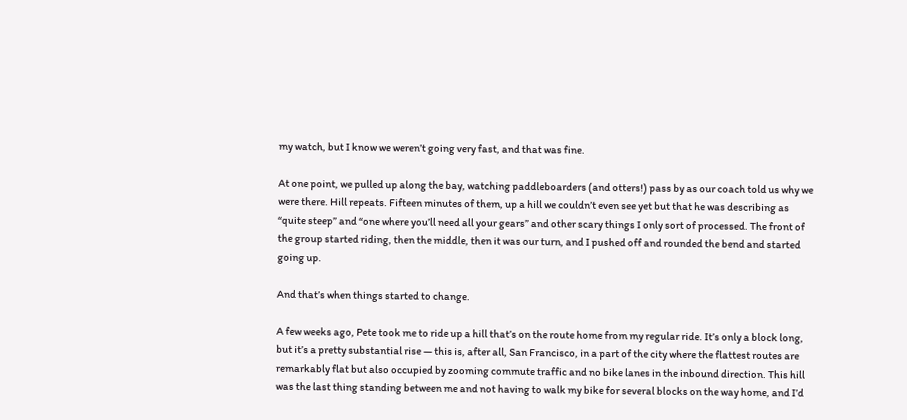my watch, but I know we weren’t going very fast, and that was fine.

At one point, we pulled up along the bay, watching paddleboarders (and otters!) pass by as our coach told us why we were there. Hill repeats. Fifteen minutes of them, up a hill we couldn’t even see yet but that he was describing as “quite steep” and “one where you’ll need all your gears” and other scary things I only sort of processed. The front of the group started riding, then the middle, then it was our turn, and I pushed off and rounded the bend and started going up.

And that’s when things started to change.

A few weeks ago, Pete took me to ride up a hill that’s on the route home from my regular ride. It’s only a block long, but it’s a pretty substantial rise — this is, after all, San Francisco, in a part of the city where the flattest routes are remarkably flat but also occupied by zooming commute traffic and no bike lanes in the inbound direction. This hill was the last thing standing between me and not having to walk my bike for several blocks on the way home, and I’d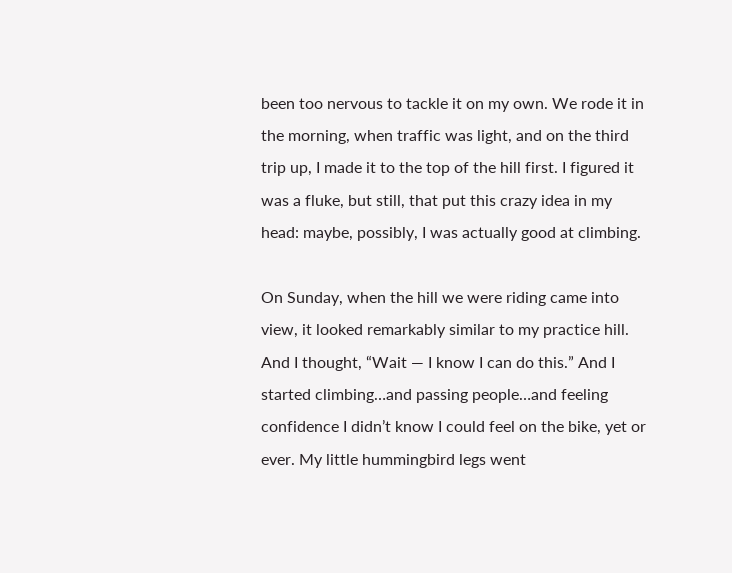been too nervous to tackle it on my own. We rode it in the morning, when traffic was light, and on the third trip up, I made it to the top of the hill first. I figured it was a fluke, but still, that put this crazy idea in my head: maybe, possibly, I was actually good at climbing.

On Sunday, when the hill we were riding came into view, it looked remarkably similar to my practice hill. And I thought, “Wait — I know I can do this.” And I started climbing…and passing people…and feeling confidence I didn’t know I could feel on the bike, yet or ever. My little hummingbird legs went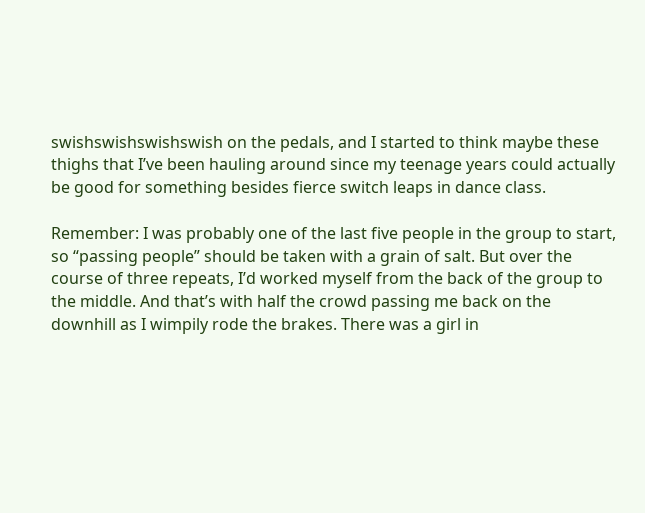swishswishswishswish on the pedals, and I started to think maybe these thighs that I’ve been hauling around since my teenage years could actually be good for something besides fierce switch leaps in dance class.

Remember: I was probably one of the last five people in the group to start, so “passing people” should be taken with a grain of salt. But over the course of three repeats, I’d worked myself from the back of the group to the middle. And that’s with half the crowd passing me back on the downhill as I wimpily rode the brakes. There was a girl in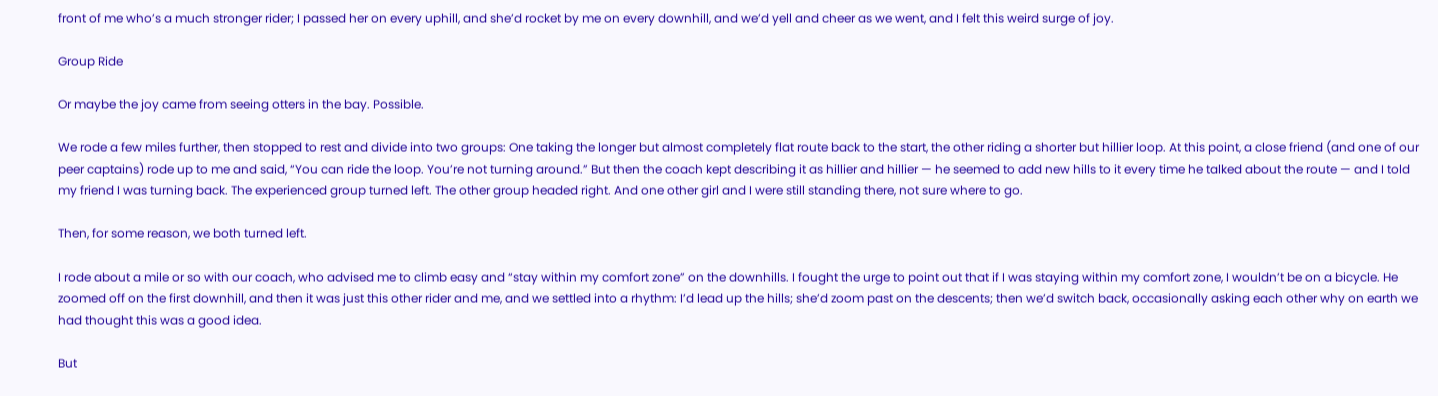front of me who’s a much stronger rider; I passed her on every uphill, and she’d rocket by me on every downhill, and we’d yell and cheer as we went, and I felt this weird surge of joy.

Group Ride

Or maybe the joy came from seeing otters in the bay. Possible.

We rode a few miles further, then stopped to rest and divide into two groups: One taking the longer but almost completely flat route back to the start, the other riding a shorter but hillier loop. At this point, a close friend (and one of our peer captains) rode up to me and said, “You can ride the loop. You’re not turning around.” But then the coach kept describing it as hillier and hillier — he seemed to add new hills to it every time he talked about the route — and I told my friend I was turning back. The experienced group turned left. The other group headed right. And one other girl and I were still standing there, not sure where to go.

Then, for some reason, we both turned left.

I rode about a mile or so with our coach, who advised me to climb easy and “stay within my comfort zone” on the downhills. I fought the urge to point out that if I was staying within my comfort zone, I wouldn’t be on a bicycle. He zoomed off on the first downhill, and then it was just this other rider and me, and we settled into a rhythm: I’d lead up the hills; she’d zoom past on the descents; then we’d switch back, occasionally asking each other why on earth we had thought this was a good idea.

But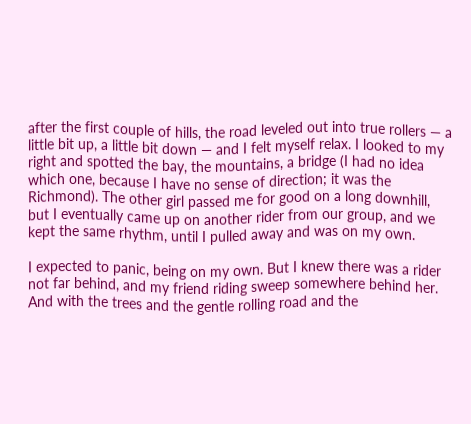after the first couple of hills, the road leveled out into true rollers — a little bit up, a little bit down — and I felt myself relax. I looked to my right and spotted the bay, the mountains, a bridge (I had no idea which one, because I have no sense of direction; it was the Richmond). The other girl passed me for good on a long downhill, but I eventually came up on another rider from our group, and we kept the same rhythm, until I pulled away and was on my own.

I expected to panic, being on my own. But I knew there was a rider not far behind, and my friend riding sweep somewhere behind her. And with the trees and the gentle rolling road and the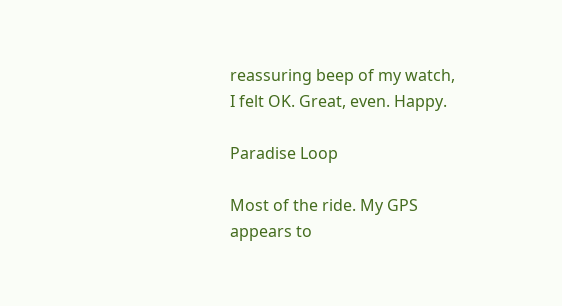reassuring beep of my watch, I felt OK. Great, even. Happy.

Paradise Loop

Most of the ride. My GPS appears to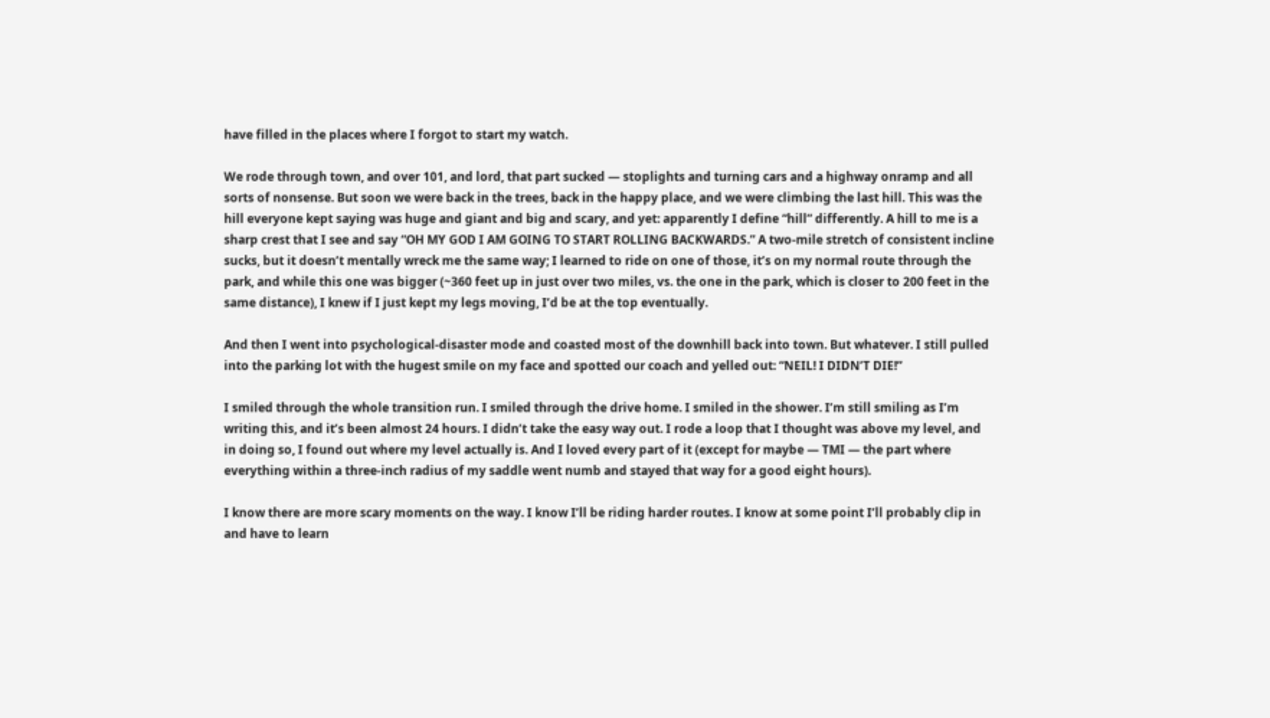have filled in the places where I forgot to start my watch.

We rode through town, and over 101, and lord, that part sucked — stoplights and turning cars and a highway onramp and all sorts of nonsense. But soon we were back in the trees, back in the happy place, and we were climbing the last hill. This was the hill everyone kept saying was huge and giant and big and scary, and yet: apparently I define “hill” differently. A hill to me is a sharp crest that I see and say “OH MY GOD I AM GOING TO START ROLLING BACKWARDS.” A two-mile stretch of consistent incline sucks, but it doesn’t mentally wreck me the same way; I learned to ride on one of those, it’s on my normal route through the park, and while this one was bigger (~360 feet up in just over two miles, vs. the one in the park, which is closer to 200 feet in the same distance), I knew if I just kept my legs moving, I’d be at the top eventually.

And then I went into psychological-disaster mode and coasted most of the downhill back into town. But whatever. I still pulled into the parking lot with the hugest smile on my face and spotted our coach and yelled out: “NEIL! I DIDN’T DIE!”

I smiled through the whole transition run. I smiled through the drive home. I smiled in the shower. I’m still smiling as I’m writing this, and it’s been almost 24 hours. I didn’t take the easy way out. I rode a loop that I thought was above my level, and in doing so, I found out where my level actually is. And I loved every part of it (except for maybe — TMI — the part where everything within a three-inch radius of my saddle went numb and stayed that way for a good eight hours).

I know there are more scary moments on the way. I know I’ll be riding harder routes. I know at some point I’ll probably clip in and have to learn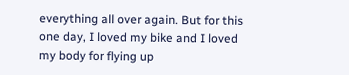everything all over again. But for this one day, I loved my bike and I loved my body for flying up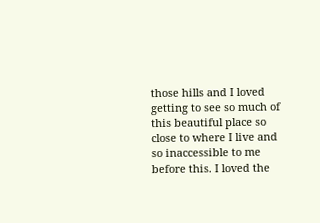those hills and I loved getting to see so much of this beautiful place so close to where I live and so inaccessible to me before this. I loved the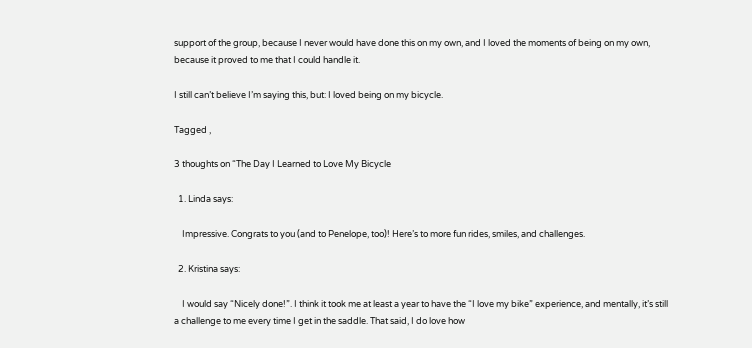support of the group, because I never would have done this on my own, and I loved the moments of being on my own, because it proved to me that I could handle it.

I still can’t believe I’m saying this, but: I loved being on my bicycle.

Tagged ,

3 thoughts on “The Day I Learned to Love My Bicycle

  1. Linda says:

    Impressive. Congrats to you (and to Penelope, too)! Here’s to more fun rides, smiles, and challenges.

  2. Kristina says:

    I would say “Nicely done!”. I think it took me at least a year to have the “I love my bike” experience, and mentally, it’s still a challenge to me every time I get in the saddle. That said, I do love how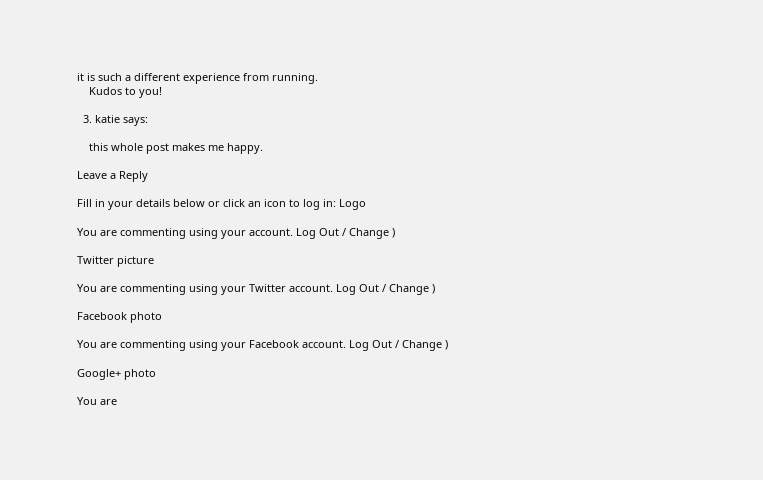it is such a different experience from running.
    Kudos to you!

  3. katie says:

    this whole post makes me happy.

Leave a Reply

Fill in your details below or click an icon to log in: Logo

You are commenting using your account. Log Out / Change )

Twitter picture

You are commenting using your Twitter account. Log Out / Change )

Facebook photo

You are commenting using your Facebook account. Log Out / Change )

Google+ photo

You are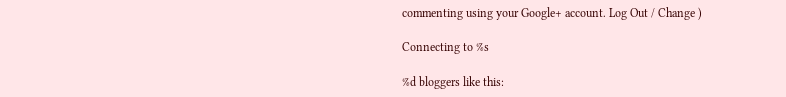commenting using your Google+ account. Log Out / Change )

Connecting to %s

%d bloggers like this: